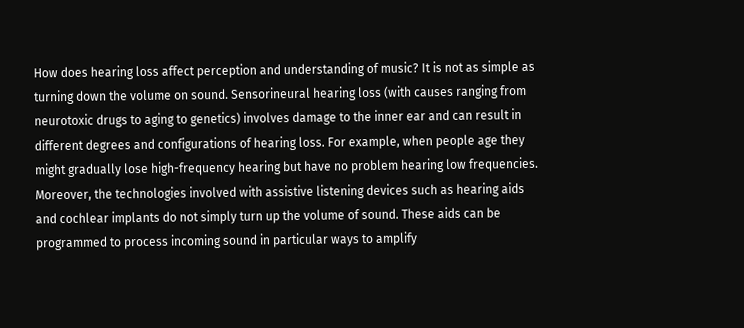How does hearing loss affect perception and understanding of music? It is not as simple as turning down the volume on sound. Sensorineural hearing loss (with causes ranging from neurotoxic drugs to aging to genetics) involves damage to the inner ear and can result in different degrees and configurations of hearing loss. For example, when people age they might gradually lose high-frequency hearing but have no problem hearing low frequencies. Moreover, the technologies involved with assistive listening devices such as hearing aids and cochlear implants do not simply turn up the volume of sound. These aids can be programmed to process incoming sound in particular ways to amplify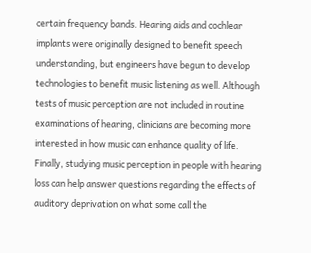certain frequency bands. Hearing aids and cochlear implants were originally designed to benefit speech understanding, but engineers have begun to develop technologies to benefit music listening as well. Although tests of music perception are not included in routine examinations of hearing, clinicians are becoming more interested in how music can enhance quality of life. Finally, studying music perception in people with hearing loss can help answer questions regarding the effects of auditory deprivation on what some call the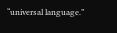“universal language.”